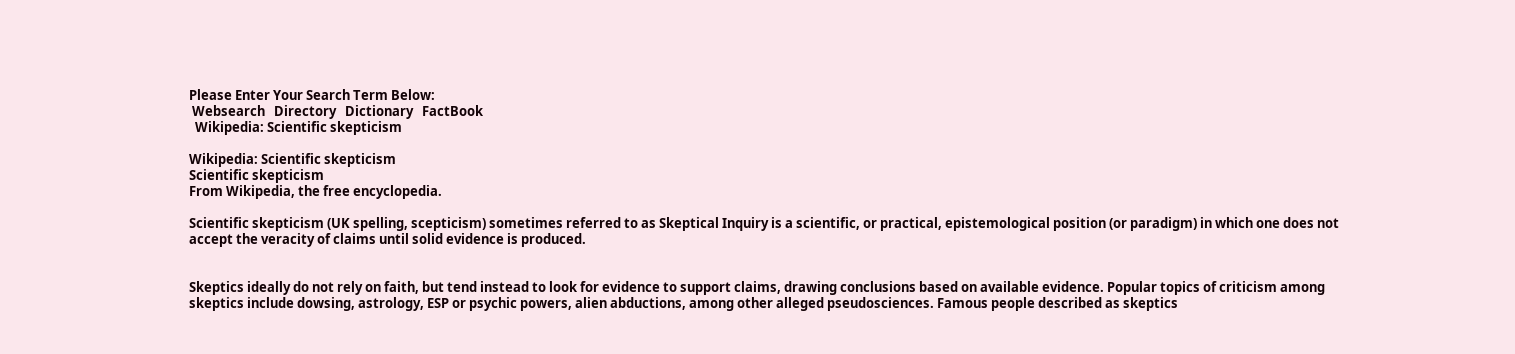Please Enter Your Search Term Below:
 Websearch   Directory   Dictionary   FactBook
  Wikipedia: Scientific skepticism

Wikipedia: Scientific skepticism
Scientific skepticism
From Wikipedia, the free encyclopedia.

Scientific skepticism (UK spelling, scepticism) sometimes referred to as Skeptical Inquiry is a scientific, or practical, epistemological position (or paradigm) in which one does not accept the veracity of claims until solid evidence is produced.


Skeptics ideally do not rely on faith, but tend instead to look for evidence to support claims, drawing conclusions based on available evidence. Popular topics of criticism among skeptics include dowsing, astrology, ESP or psychic powers, alien abductions, among other alleged pseudosciences. Famous people described as skeptics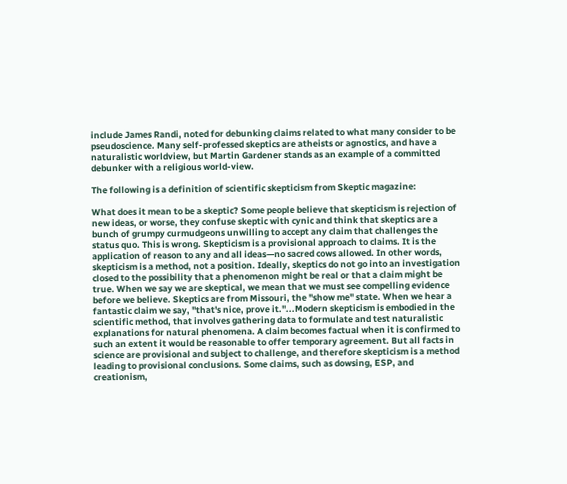include James Randi, noted for debunking claims related to what many consider to be pseudoscience. Many self-professed skeptics are atheists or agnostics, and have a naturalistic worldview, but Martin Gardener stands as an example of a committed debunker with a religious world-view.

The following is a definition of scientific skepticism from Skeptic magazine:

What does it mean to be a skeptic? Some people believe that skepticism is rejection of new ideas, or worse, they confuse skeptic with cynic and think that skeptics are a bunch of grumpy curmudgeons unwilling to accept any claim that challenges the status quo. This is wrong. Skepticism is a provisional approach to claims. It is the application of reason to any and all ideas—no sacred cows allowed. In other words, skepticism is a method, not a position. Ideally, skeptics do not go into an investigation closed to the possibility that a phenomenon might be real or that a claim might be true. When we say we are skeptical, we mean that we must see compelling evidence before we believe. Skeptics are from Missouri, the "show me" state. When we hear a fantastic claim we say, "that's nice, prove it."...Modern skepticism is embodied in the scientific method, that involves gathering data to formulate and test naturalistic explanations for natural phenomena. A claim becomes factual when it is confirmed to such an extent it would be reasonable to offer temporary agreement. But all facts in science are provisional and subject to challenge, and therefore skepticism is a method leading to provisional conclusions. Some claims, such as dowsing, ESP, and creationism,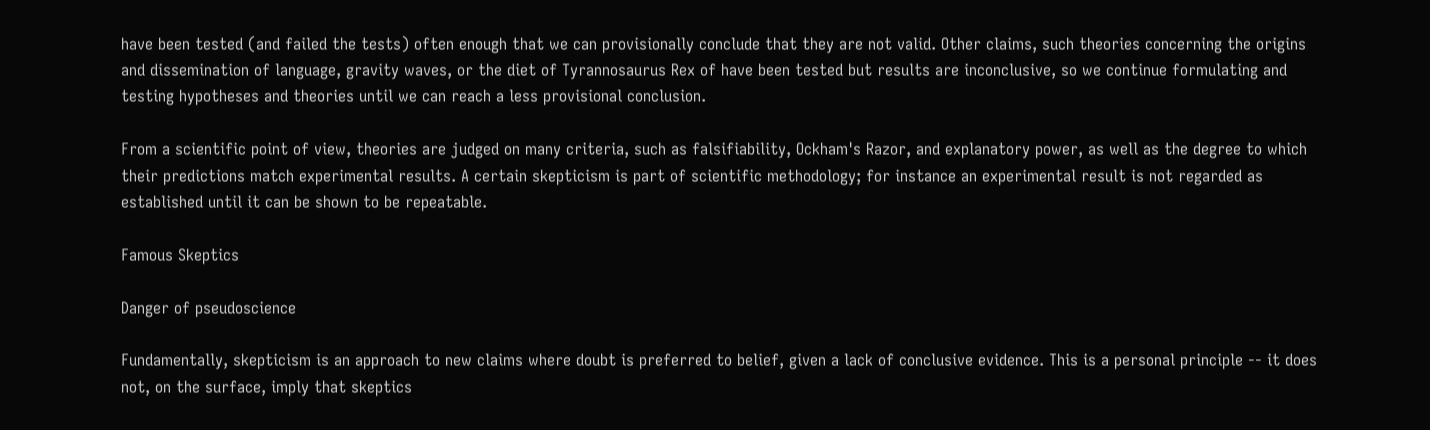have been tested (and failed the tests) often enough that we can provisionally conclude that they are not valid. Other claims, such theories concerning the origins and dissemination of language, gravity waves, or the diet of Tyrannosaurus Rex of have been tested but results are inconclusive, so we continue formulating and testing hypotheses and theories until we can reach a less provisional conclusion.

From a scientific point of view, theories are judged on many criteria, such as falsifiability, Ockham's Razor, and explanatory power, as well as the degree to which their predictions match experimental results. A certain skepticism is part of scientific methodology; for instance an experimental result is not regarded as established until it can be shown to be repeatable.

Famous Skeptics

Danger of pseudoscience

Fundamentally, skepticism is an approach to new claims where doubt is preferred to belief, given a lack of conclusive evidence. This is a personal principle -- it does not, on the surface, imply that skeptics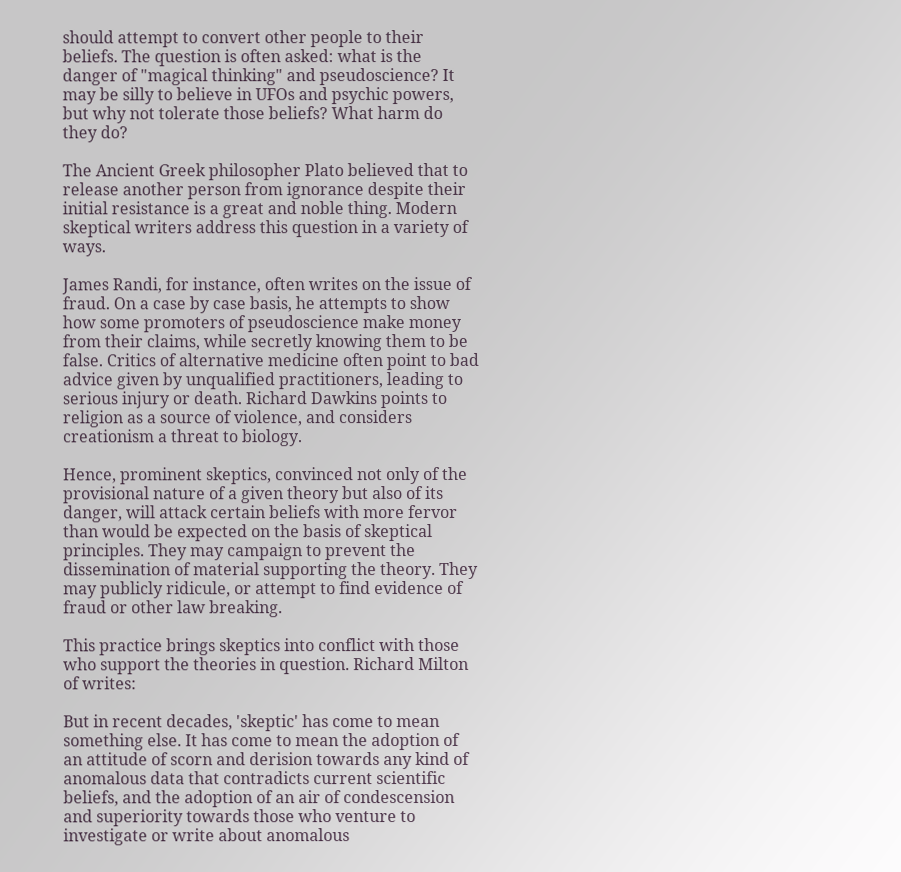should attempt to convert other people to their beliefs. The question is often asked: what is the danger of "magical thinking" and pseudoscience? It may be silly to believe in UFOs and psychic powers, but why not tolerate those beliefs? What harm do they do?

The Ancient Greek philosopher Plato believed that to release another person from ignorance despite their initial resistance is a great and noble thing. Modern skeptical writers address this question in a variety of ways.

James Randi, for instance, often writes on the issue of fraud. On a case by case basis, he attempts to show how some promoters of pseudoscience make money from their claims, while secretly knowing them to be false. Critics of alternative medicine often point to bad advice given by unqualified practitioners, leading to serious injury or death. Richard Dawkins points to religion as a source of violence, and considers creationism a threat to biology.

Hence, prominent skeptics, convinced not only of the provisional nature of a given theory but also of its danger, will attack certain beliefs with more fervor than would be expected on the basis of skeptical principles. They may campaign to prevent the dissemination of material supporting the theory. They may publicly ridicule, or attempt to find evidence of fraud or other law breaking.

This practice brings skeptics into conflict with those who support the theories in question. Richard Milton of writes:

But in recent decades, 'skeptic' has come to mean something else. It has come to mean the adoption of an attitude of scorn and derision towards any kind of anomalous data that contradicts current scientific beliefs, and the adoption of an air of condescension and superiority towards those who venture to investigate or write about anomalous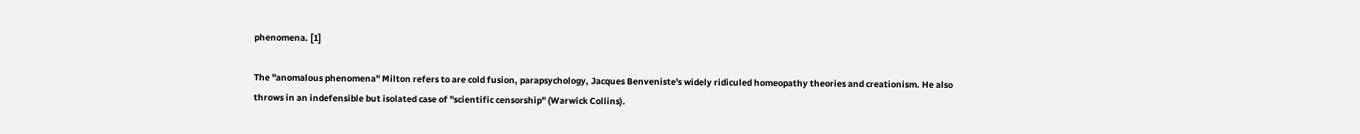phenomena. [1]

The "anomalous phenomena" Milton refers to are cold fusion, parapsychology, Jacques Benveniste's widely ridiculed homeopathy theories and creationism. He also throws in an indefensible but isolated case of "scientific censorship" (Warwick Collins).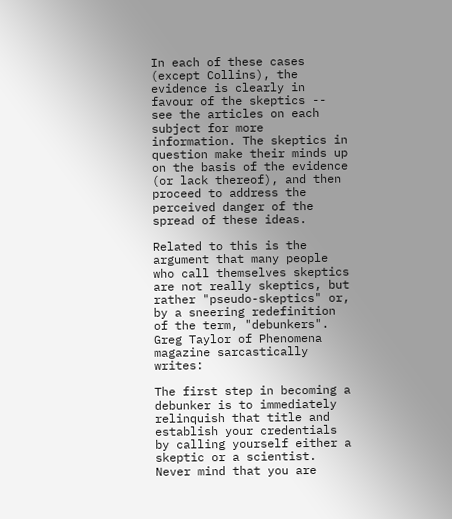In each of these cases (except Collins), the evidence is clearly in favour of the skeptics -- see the articles on each subject for more information. The skeptics in question make their minds up on the basis of the evidence (or lack thereof), and then proceed to address the perceived danger of the spread of these ideas.

Related to this is the argument that many people who call themselves skeptics are not really skeptics, but rather "pseudo-skeptics" or, by a sneering redefinition of the term, "debunkers". Greg Taylor of Phenomena magazine sarcastically writes:

The first step in becoming a debunker is to immediately relinquish that title and establish your credentials by calling yourself either a skeptic or a scientist. Never mind that you are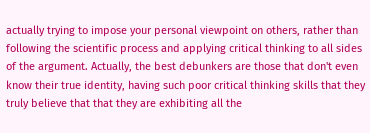actually trying to impose your personal viewpoint on others, rather than following the scientific process and applying critical thinking to all sides of the argument. Actually, the best debunkers are those that don't even know their true identity, having such poor critical thinking skills that they truly believe that that they are exhibiting all the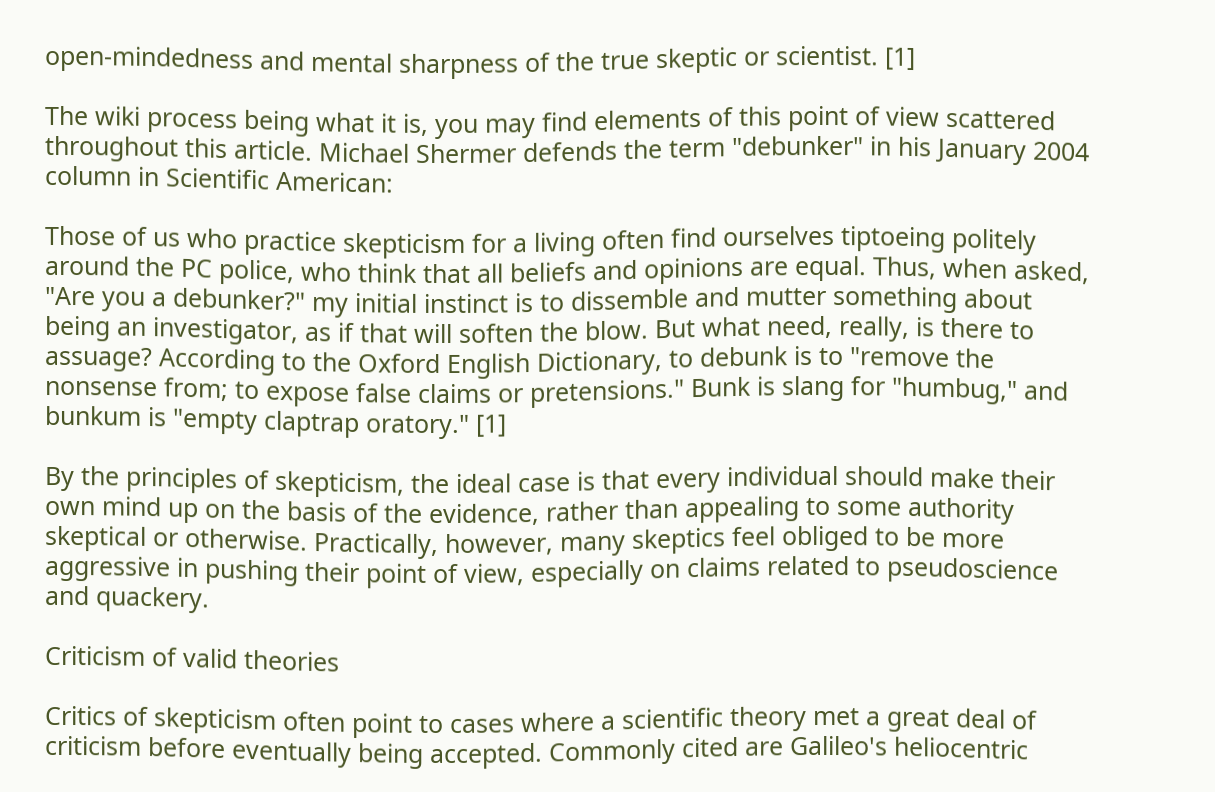open-mindedness and mental sharpness of the true skeptic or scientist. [1]

The wiki process being what it is, you may find elements of this point of view scattered throughout this article. Michael Shermer defends the term "debunker" in his January 2004 column in Scientific American:

Those of us who practice skepticism for a living often find ourselves tiptoeing politely around the PC police, who think that all beliefs and opinions are equal. Thus, when asked, "Are you a debunker?" my initial instinct is to dissemble and mutter something about being an investigator, as if that will soften the blow. But what need, really, is there to assuage? According to the Oxford English Dictionary, to debunk is to "remove the nonsense from; to expose false claims or pretensions." Bunk is slang for "humbug," and bunkum is "empty claptrap oratory." [1]

By the principles of skepticism, the ideal case is that every individual should make their own mind up on the basis of the evidence, rather than appealing to some authority skeptical or otherwise. Practically, however, many skeptics feel obliged to be more aggressive in pushing their point of view, especially on claims related to pseudoscience and quackery.

Criticism of valid theories

Critics of skepticism often point to cases where a scientific theory met a great deal of criticism before eventually being accepted. Commonly cited are Galileo's heliocentric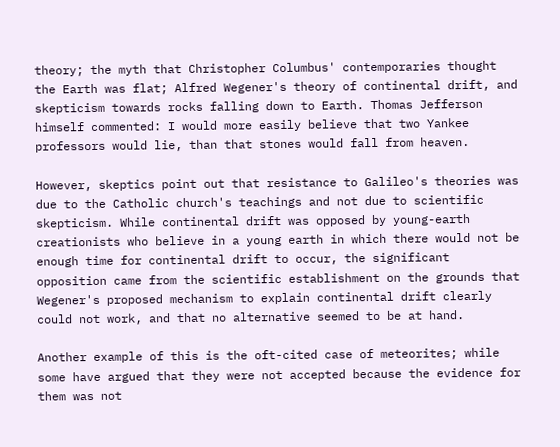theory; the myth that Christopher Columbus' contemporaries thought the Earth was flat; Alfred Wegener's theory of continental drift, and skepticism towards rocks falling down to Earth. Thomas Jefferson himself commented: I would more easily believe that two Yankee professors would lie, than that stones would fall from heaven.

However, skeptics point out that resistance to Galileo's theories was due to the Catholic church's teachings and not due to scientific skepticism. While continental drift was opposed by young-earth creationists who believe in a young earth in which there would not be enough time for continental drift to occur, the significant opposition came from the scientific establishment on the grounds that Wegener's proposed mechanism to explain continental drift clearly could not work, and that no alternative seemed to be at hand.

Another example of this is the oft-cited case of meteorites; while some have argued that they were not accepted because the evidence for them was not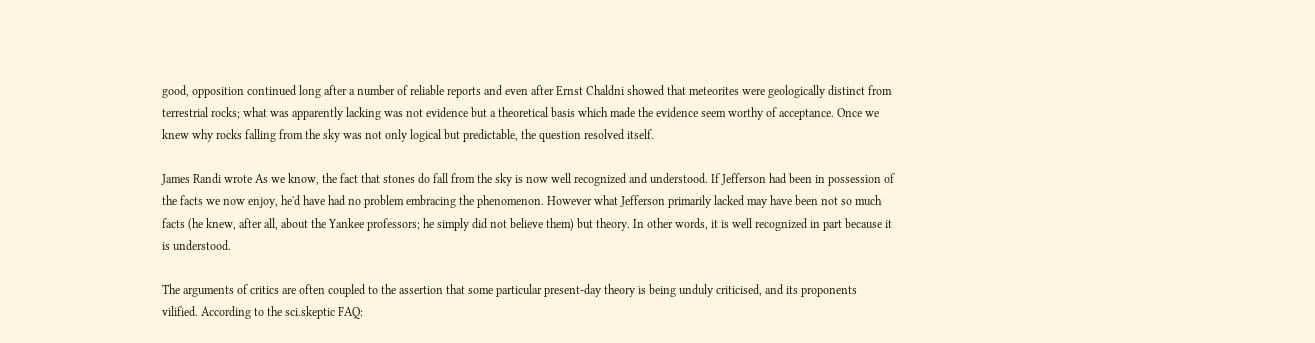good, opposition continued long after a number of reliable reports and even after Ernst Chaldni showed that meteorites were geologically distinct from terrestrial rocks; what was apparently lacking was not evidence but a theoretical basis which made the evidence seem worthy of acceptance. Once we knew why rocks falling from the sky was not only logical but predictable, the question resolved itself.

James Randi wrote As we know, the fact that stones do fall from the sky is now well recognized and understood. If Jefferson had been in possession of the facts we now enjoy, he'd have had no problem embracing the phenomenon. However what Jefferson primarily lacked may have been not so much facts (he knew, after all, about the Yankee professors; he simply did not believe them) but theory. In other words, it is well recognized in part because it is understood.

The arguments of critics are often coupled to the assertion that some particular present-day theory is being unduly criticised, and its proponents vilified. According to the sci.skeptic FAQ: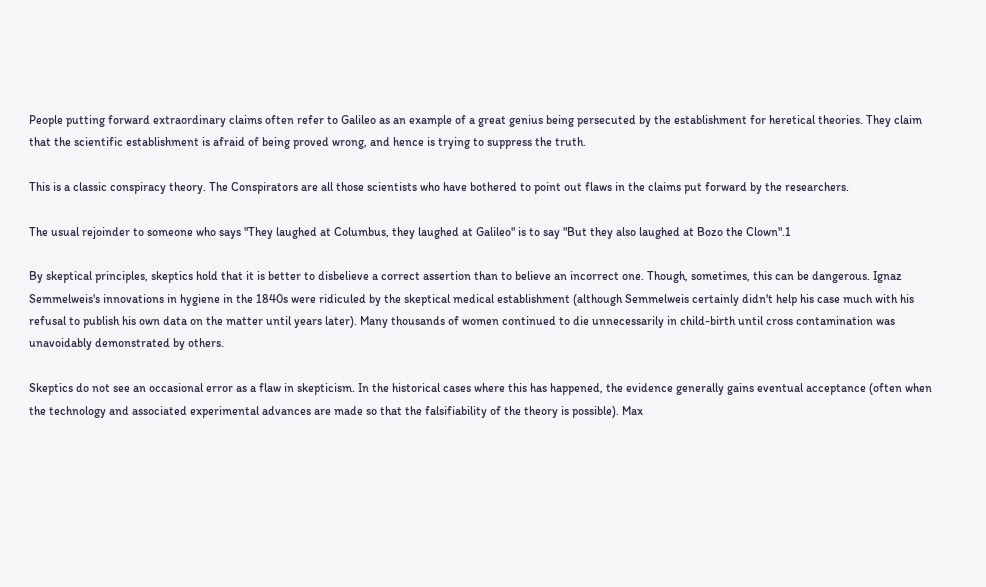People putting forward extraordinary claims often refer to Galileo as an example of a great genius being persecuted by the establishment for heretical theories. They claim that the scientific establishment is afraid of being proved wrong, and hence is trying to suppress the truth.

This is a classic conspiracy theory. The Conspirators are all those scientists who have bothered to point out flaws in the claims put forward by the researchers.

The usual rejoinder to someone who says "They laughed at Columbus, they laughed at Galileo" is to say "But they also laughed at Bozo the Clown".1

By skeptical principles, skeptics hold that it is better to disbelieve a correct assertion than to believe an incorrect one. Though, sometimes, this can be dangerous. Ignaz Semmelweis's innovations in hygiene in the 1840s were ridiculed by the skeptical medical establishment (although Semmelweis certainly didn't help his case much with his refusal to publish his own data on the matter until years later). Many thousands of women continued to die unnecessarily in child-birth until cross contamination was unavoidably demonstrated by others.

Skeptics do not see an occasional error as a flaw in skepticism. In the historical cases where this has happened, the evidence generally gains eventual acceptance (often when the technology and associated experimental advances are made so that the falsifiability of the theory is possible). Max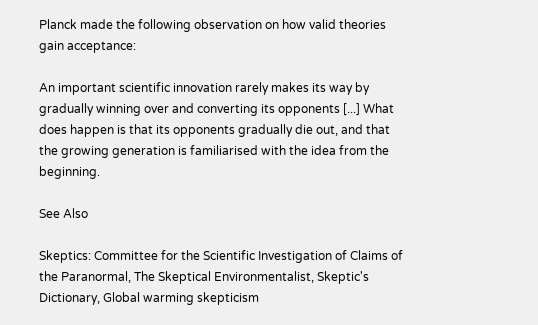Planck made the following observation on how valid theories gain acceptance:

An important scientific innovation rarely makes its way by gradually winning over and converting its opponents [...] What does happen is that its opponents gradually die out, and that the growing generation is familiarised with the idea from the beginning.

See Also

Skeptics: Committee for the Scientific Investigation of Claims of the Paranormal, The Skeptical Environmentalist, Skeptic's Dictionary, Global warming skepticism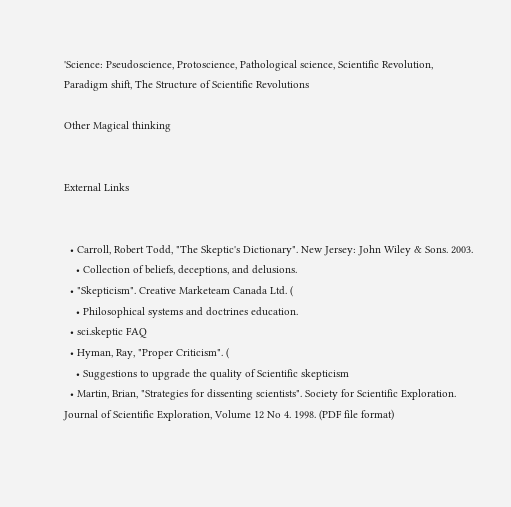'Science: Pseudoscience, Protoscience, Pathological science, Scientific Revolution, Paradigm shift, The Structure of Scientific Revolutions

Other Magical thinking


External Links


  • Carroll, Robert Todd, "The Skeptic's Dictionary". New Jersey: John Wiley & Sons. 2003.
    • Collection of beliefs, deceptions, and delusions.
  • "Skepticism". Creative Marketeam Canada Ltd. (
    • Philosophical systems and doctrines education.
  • sci.skeptic FAQ
  • Hyman, Ray, "Proper Criticism". (
    • Suggestions to upgrade the quality of Scientific skepticism
  • Martin, Brian, "Strategies for dissenting scientists". Society for Scientific Exploration. Journal of Scientific Exploration, Volume 12 No 4. 1998. (PDF file format)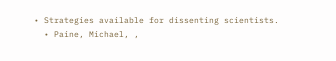• Strategies available for dissenting scientists.
  • Paine, Michael, ,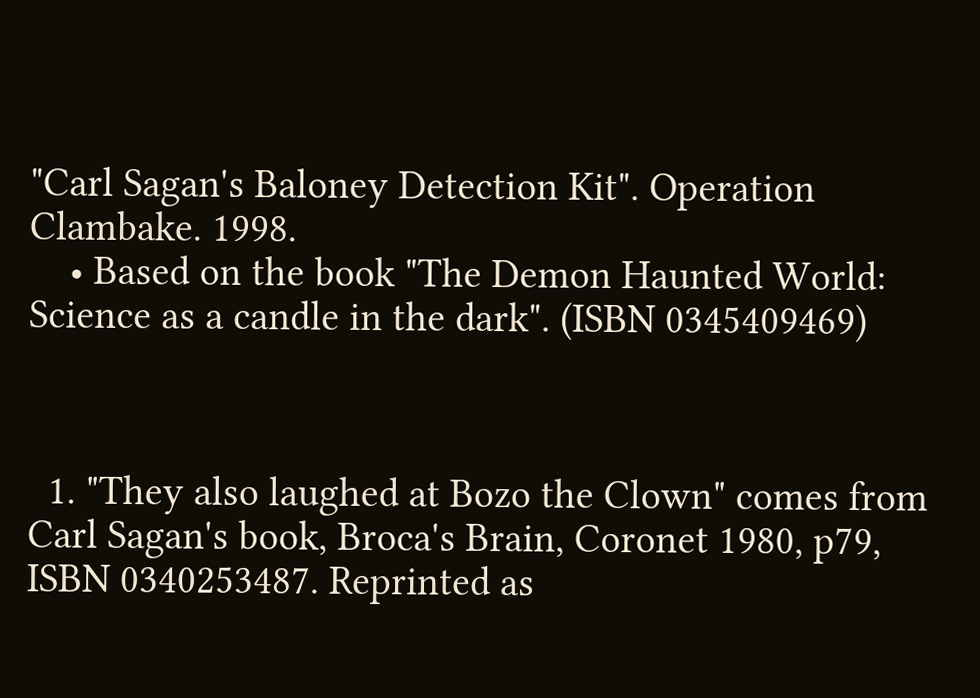"Carl Sagan's Baloney Detection Kit". Operation Clambake. 1998.
    • Based on the book "The Demon Haunted World: Science as a candle in the dark". (ISBN 0345409469)



  1. "They also laughed at Bozo the Clown" comes from Carl Sagan's book, Broca's Brain, Coronet 1980, p79, ISBN 0340253487. Reprinted as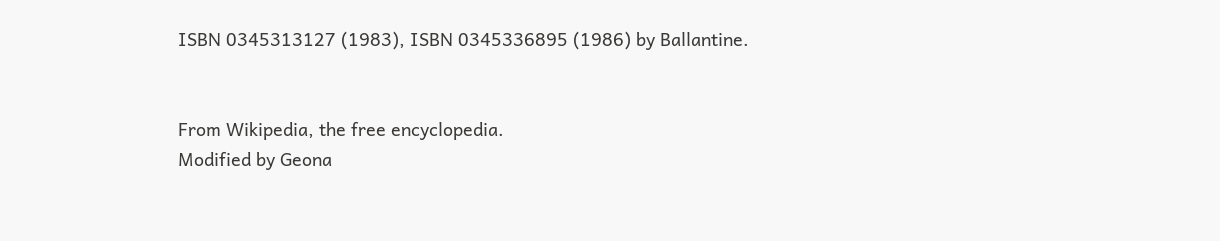ISBN 0345313127 (1983), ISBN 0345336895 (1986) by Ballantine.


From Wikipedia, the free encyclopedia.
Modified by Geona